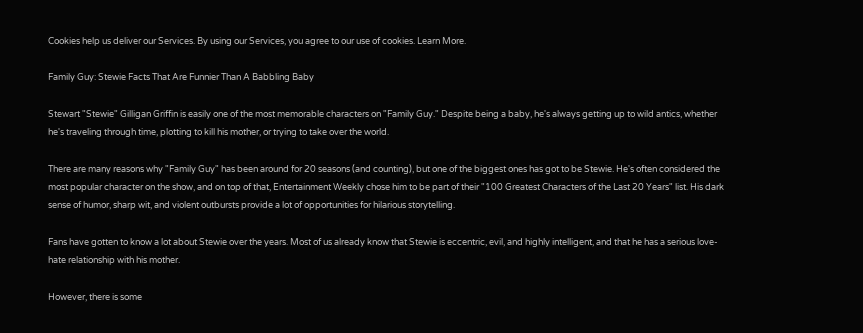Cookies help us deliver our Services. By using our Services, you agree to our use of cookies. Learn More.

Family Guy: Stewie Facts That Are Funnier Than A Babbling Baby

Stewart "Stewie" Gilligan Griffin is easily one of the most memorable characters on "Family Guy." Despite being a baby, he's always getting up to wild antics, whether he's traveling through time, plotting to kill his mother, or trying to take over the world.

There are many reasons why "Family Guy" has been around for 20 seasons (and counting), but one of the biggest ones has got to be Stewie. He's often considered the most popular character on the show, and on top of that, Entertainment Weekly chose him to be part of their "100 Greatest Characters of the Last 20 Years" list. His dark sense of humor, sharp wit, and violent outbursts provide a lot of opportunities for hilarious storytelling.

Fans have gotten to know a lot about Stewie over the years. Most of us already know that Stewie is eccentric, evil, and highly intelligent, and that he has a serious love-hate relationship with his mother.

However, there is some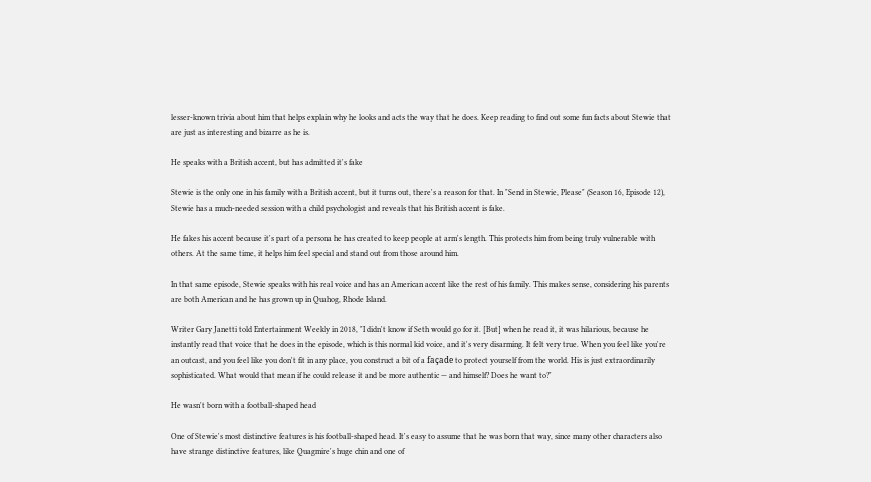lesser-known trivia about him that helps explain why he looks and acts the way that he does. Keep reading to find out some fun facts about Stewie that are just as interesting and bizarre as he is.

He speaks with a British accent, but has admitted it's fake

Stewie is the only one in his family with a British accent, but it turns out, there's a reason for that. In "Send in Stewie, Please" (Season 16, Episode 12), Stewie has a much-needed session with a child psychologist and reveals that his British accent is fake.

He fakes his accent because it's part of a persona he has created to keep people at arm's length. This protects him from being truly vulnerable with others. At the same time, it helps him feel special and stand out from those around him.

In that same episode, Stewie speaks with his real voice and has an American accent like the rest of his family. This makes sense, considering his parents are both American and he has grown up in Quahog, Rhode Island.

Writer Gary Janetti told Entertainment Weekly in 2018, "I didn't know if Seth would go for it. [But] when he read it, it was hilarious, because he instantly read that voice that he does in the episode, which is this normal kid voice, and it's very disarming. It felt very true. When you feel like you're an outcast, and you feel like you don't fit in any place, you construct a bit of a façade to protect yourself from the world. His is just extraordinarily sophisticated. What would that mean if he could release it and be more authentic — and himself? Does he want to?"

He wasn't born with a football-shaped head

One of Stewie's most distinctive features is his football-shaped head. It's easy to assume that he was born that way, since many other characters also have strange distinctive features, like Quagmire's huge chin and one of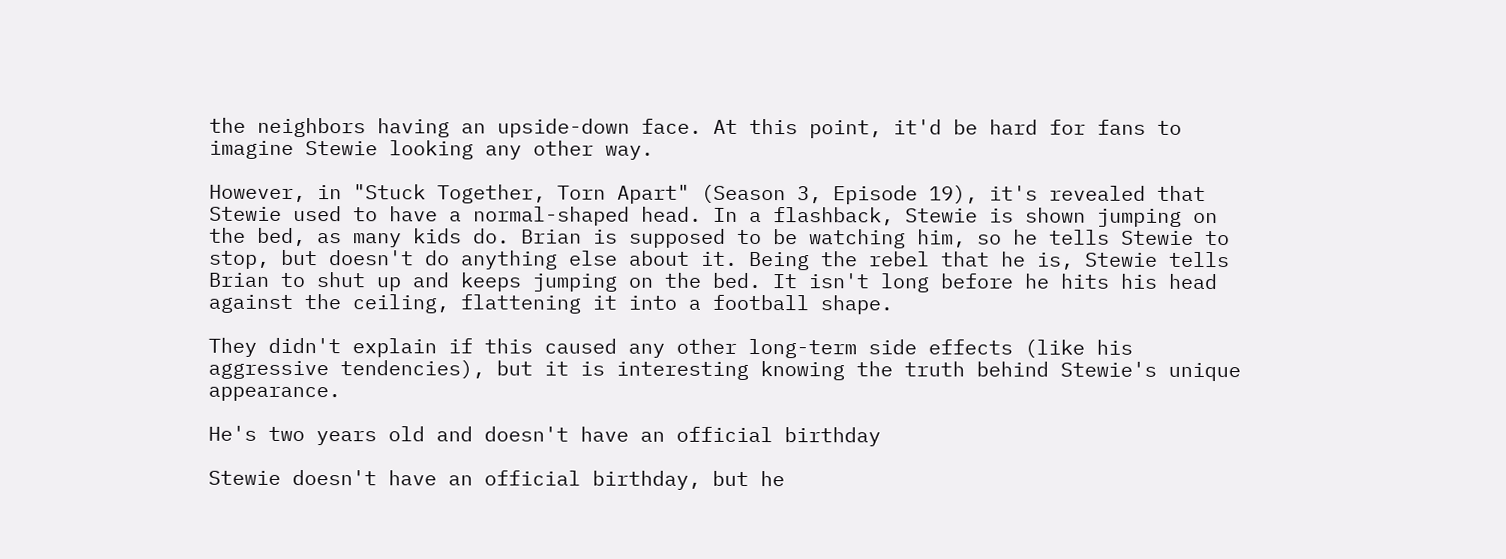the neighbors having an upside-down face. At this point, it'd be hard for fans to imagine Stewie looking any other way.

However, in "Stuck Together, Torn Apart" (Season 3, Episode 19), it's revealed that Stewie used to have a normal-shaped head. In a flashback, Stewie is shown jumping on the bed, as many kids do. Brian is supposed to be watching him, so he tells Stewie to stop, but doesn't do anything else about it. Being the rebel that he is, Stewie tells Brian to shut up and keeps jumping on the bed. It isn't long before he hits his head against the ceiling, flattening it into a football shape.

They didn't explain if this caused any other long-term side effects (like his aggressive tendencies), but it is interesting knowing the truth behind Stewie's unique appearance.

He's two years old and doesn't have an official birthday

Stewie doesn't have an official birthday, but he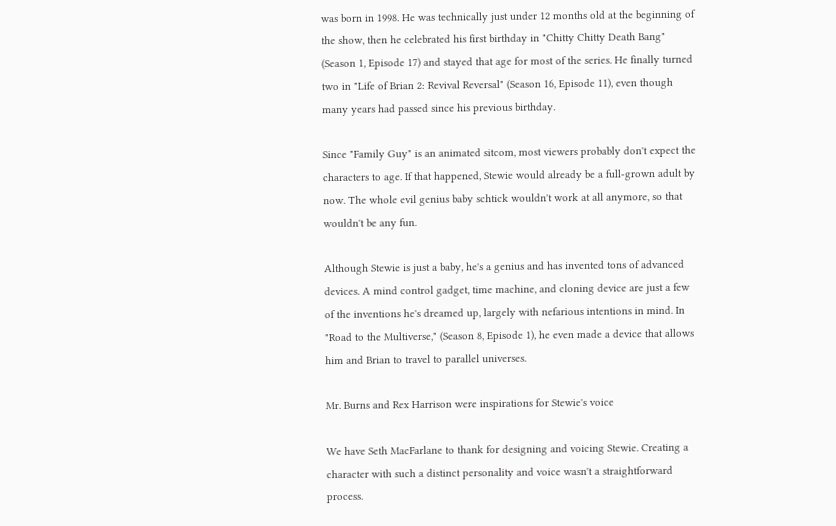was born in 1998. He was technically just under 12 months old at the beginning of the show, then he celebrated his first birthday in "Chitty Chitty Death Bang" (Season 1, Episode 17) and stayed that age for most of the series. He finally turned two in "Life of Brian 2: Revival Reversal" (Season 16, Episode 11), even though many years had passed since his previous birthday.

Since "Family Guy" is an animated sitcom, most viewers probably don't expect the characters to age. If that happened, Stewie would already be a full-grown adult by now. The whole evil genius baby schtick wouldn't work at all anymore, so that wouldn't be any fun.

Although Stewie is just a baby, he's a genius and has invented tons of advanced devices. A mind control gadget, time machine, and cloning device are just a few of the inventions he's dreamed up, largely with nefarious intentions in mind. In "Road to the Multiverse," (Season 8, Episode 1), he even made a device that allows him and Brian to travel to parallel universes.

Mr. Burns and Rex Harrison were inspirations for Stewie's voice

We have Seth MacFarlane to thank for designing and voicing Stewie. Creating a character with such a distinct personality and voice wasn't a straightforward process.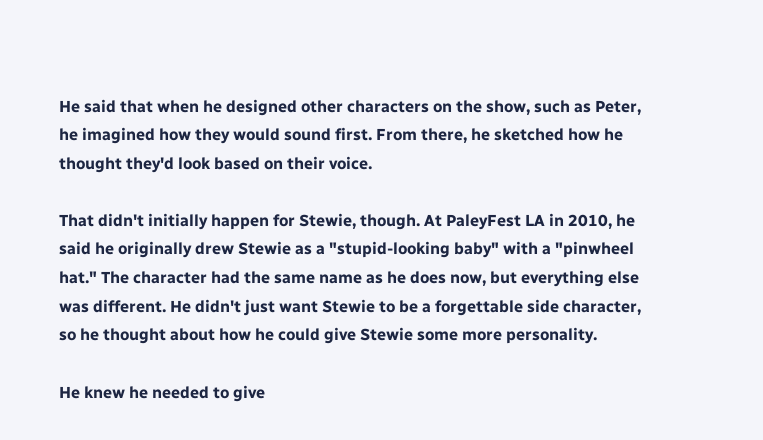He said that when he designed other characters on the show, such as Peter, he imagined how they would sound first. From there, he sketched how he thought they'd look based on their voice.

That didn't initially happen for Stewie, though. At PaleyFest LA in 2010, he said he originally drew Stewie as a "stupid-looking baby" with a "pinwheel hat." The character had the same name as he does now, but everything else was different. He didn't just want Stewie to be a forgettable side character, so he thought about how he could give Stewie some more personality.

He knew he needed to give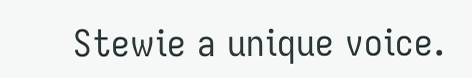Stewie a unique voice.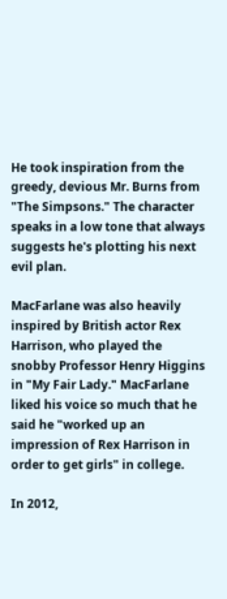He took inspiration from the greedy, devious Mr. Burns from "The Simpsons." The character speaks in a low tone that always suggests he's plotting his next evil plan.

MacFarlane was also heavily inspired by British actor Rex Harrison, who played the snobby Professor Henry Higgins in "My Fair Lady." MacFarlane liked his voice so much that he said he "worked up an impression of Rex Harrison in order to get girls" in college.

In 2012,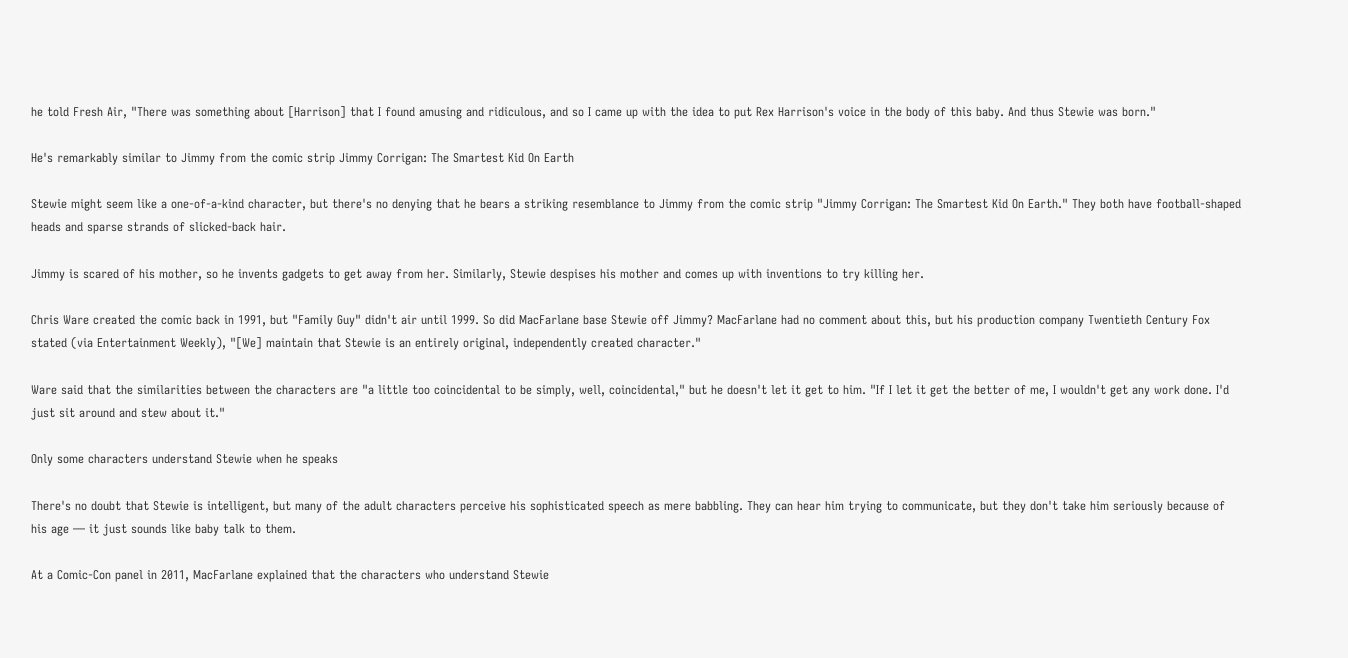he told Fresh Air, "There was something about [Harrison] that I found amusing and ridiculous, and so I came up with the idea to put Rex Harrison's voice in the body of this baby. And thus Stewie was born."

He's remarkably similar to Jimmy from the comic strip Jimmy Corrigan: The Smartest Kid On Earth

Stewie might seem like a one-of-a-kind character, but there's no denying that he bears a striking resemblance to Jimmy from the comic strip "Jimmy Corrigan: The Smartest Kid On Earth." They both have football-shaped heads and sparse strands of slicked-back hair.

Jimmy is scared of his mother, so he invents gadgets to get away from her. Similarly, Stewie despises his mother and comes up with inventions to try killing her.

Chris Ware created the comic back in 1991, but "Family Guy" didn't air until 1999. So did MacFarlane base Stewie off Jimmy? MacFarlane had no comment about this, but his production company Twentieth Century Fox stated (via Entertainment Weekly), "[We] maintain that Stewie is an entirely original, independently created character."

Ware said that the similarities between the characters are "a little too coincidental to be simply, well, coincidental," but he doesn't let it get to him. "If I let it get the better of me, I wouldn't get any work done. I'd just sit around and stew about it."

Only some characters understand Stewie when he speaks

There's no doubt that Stewie is intelligent, but many of the adult characters perceive his sophisticated speech as mere babbling. They can hear him trying to communicate, but they don't take him seriously because of his age — it just sounds like baby talk to them.

At a Comic-Con panel in 2011, MacFarlane explained that the characters who understand Stewie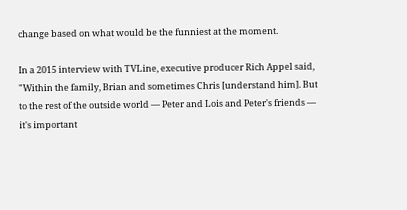change based on what would be the funniest at the moment.

In a 2015 interview with TVLine, executive producer Rich Appel said, "Within the family, Brian and sometimes Chris [understand him]. But to the rest of the outside world — Peter and Lois and Peter's friends — it's important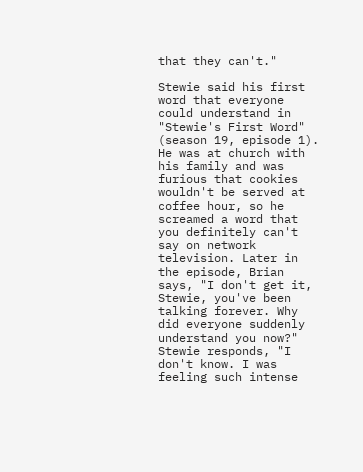that they can't."

Stewie said his first word that everyone could understand in "Stewie's First Word" (season 19, episode 1). He was at church with his family and was furious that cookies wouldn't be served at coffee hour, so he screamed a word that you definitely can't say on network television. Later in the episode, Brian says, "I don't get it, Stewie, you've been talking forever. Why did everyone suddenly understand you now?" Stewie responds, "I don't know. I was feeling such intense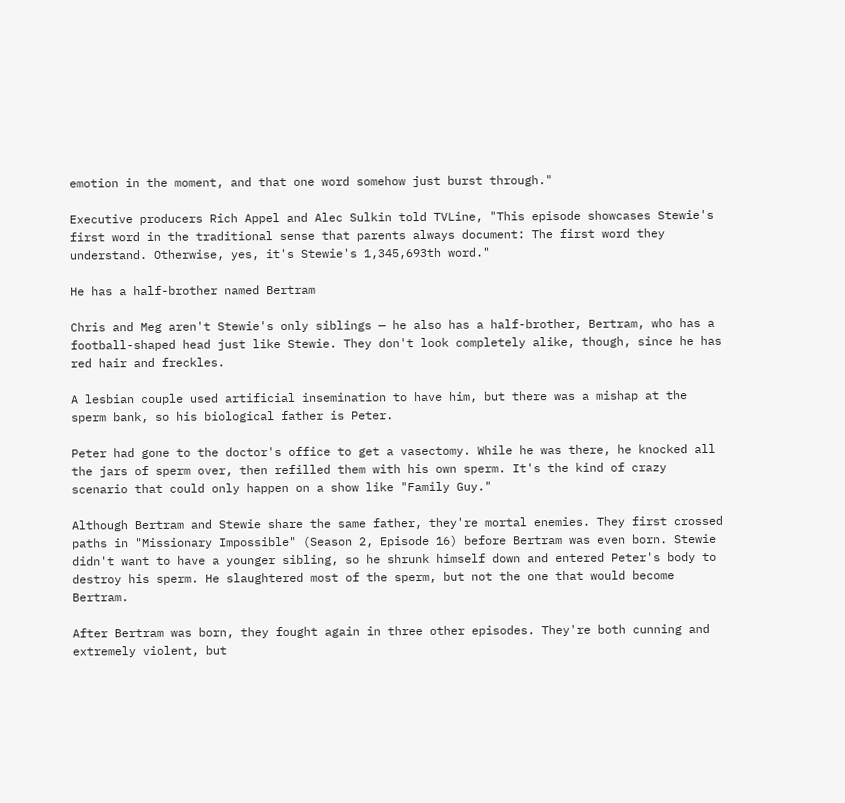emotion in the moment, and that one word somehow just burst through."

Executive producers Rich Appel and Alec Sulkin told TVLine, "This episode showcases Stewie's first word in the traditional sense that parents always document: The first word they understand. Otherwise, yes, it's Stewie's 1,345,693th word."

He has a half-brother named Bertram

Chris and Meg aren't Stewie's only siblings — he also has a half-brother, Bertram, who has a football-shaped head just like Stewie. They don't look completely alike, though, since he has red hair and freckles.

A lesbian couple used artificial insemination to have him, but there was a mishap at the sperm bank, so his biological father is Peter.

Peter had gone to the doctor's office to get a vasectomy. While he was there, he knocked all the jars of sperm over, then refilled them with his own sperm. It's the kind of crazy scenario that could only happen on a show like "Family Guy."

Although Bertram and Stewie share the same father, they're mortal enemies. They first crossed paths in "Missionary Impossible" (Season 2, Episode 16) before Bertram was even born. Stewie didn't want to have a younger sibling, so he shrunk himself down and entered Peter's body to destroy his sperm. He slaughtered most of the sperm, but not the one that would become Bertram.

After Bertram was born, they fought again in three other episodes. They're both cunning and extremely violent, but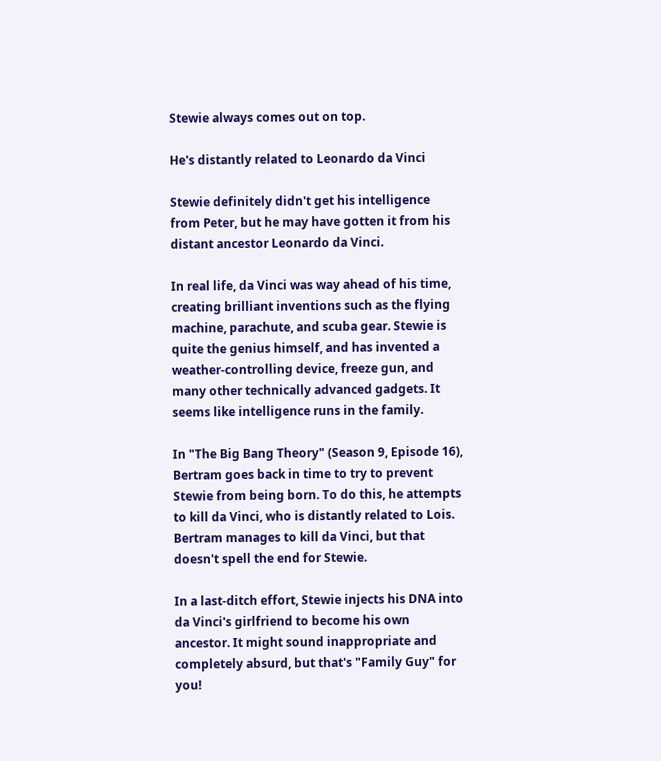Stewie always comes out on top.

He's distantly related to Leonardo da Vinci

Stewie definitely didn't get his intelligence from Peter, but he may have gotten it from his distant ancestor Leonardo da Vinci.

In real life, da Vinci was way ahead of his time, creating brilliant inventions such as the flying machine, parachute, and scuba gear. Stewie is quite the genius himself, and has invented a weather-controlling device, freeze gun, and many other technically advanced gadgets. It seems like intelligence runs in the family.

In "The Big Bang Theory" (Season 9, Episode 16), Bertram goes back in time to try to prevent Stewie from being born. To do this, he attempts to kill da Vinci, who is distantly related to Lois. Bertram manages to kill da Vinci, but that doesn't spell the end for Stewie.

In a last-ditch effort, Stewie injects his DNA into da Vinci's girlfriend to become his own ancestor. It might sound inappropriate and completely absurd, but that's "Family Guy" for you!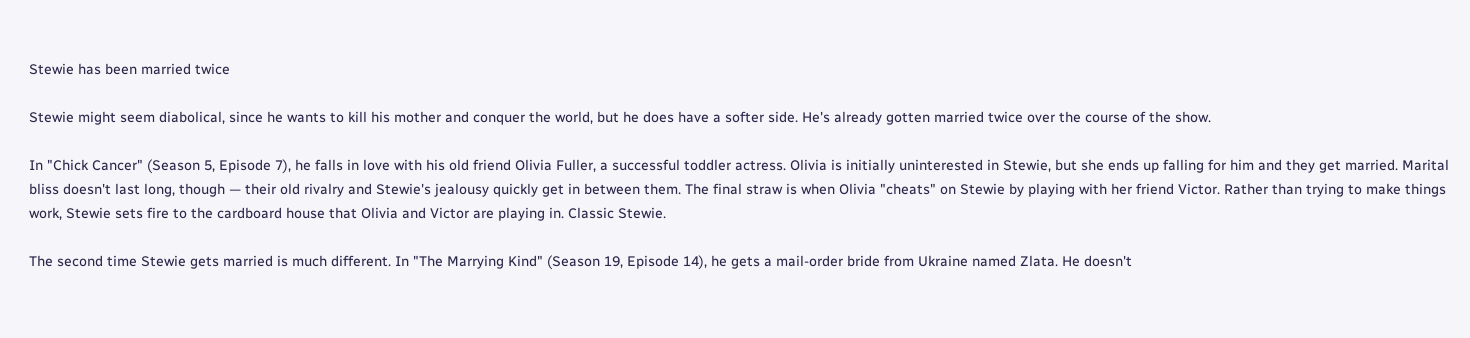Stewie has been married twice

Stewie might seem diabolical, since he wants to kill his mother and conquer the world, but he does have a softer side. He's already gotten married twice over the course of the show.

In "Chick Cancer" (Season 5, Episode 7), he falls in love with his old friend Olivia Fuller, a successful toddler actress. Olivia is initially uninterested in Stewie, but she ends up falling for him and they get married. Marital bliss doesn't last long, though — their old rivalry and Stewie's jealousy quickly get in between them. The final straw is when Olivia "cheats" on Stewie by playing with her friend Victor. Rather than trying to make things work, Stewie sets fire to the cardboard house that Olivia and Victor are playing in. Classic Stewie.

The second time Stewie gets married is much different. In "The Marrying Kind" (Season 19, Episode 14), he gets a mail-order bride from Ukraine named Zlata. He doesn't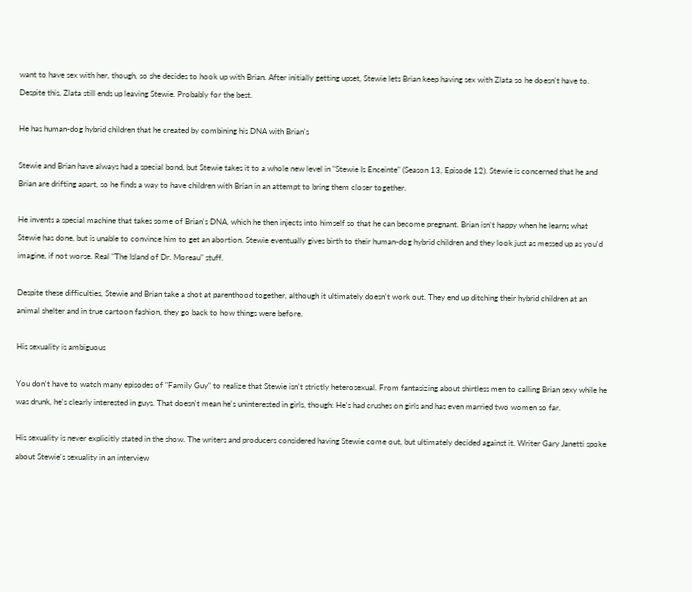want to have sex with her, though, so she decides to hook up with Brian. After initially getting upset, Stewie lets Brian keep having sex with Zlata so he doesn't have to. Despite this, Zlata still ends up leaving Stewie. Probably for the best.

He has human-dog hybrid children that he created by combining his DNA with Brian's

Stewie and Brian have always had a special bond, but Stewie takes it to a whole new level in "Stewie Is Enceinte" (Season 13, Episode 12). Stewie is concerned that he and Brian are drifting apart, so he finds a way to have children with Brian in an attempt to bring them closer together.

He invents a special machine that takes some of Brian's DNA, which he then injects into himself so that he can become pregnant. Brian isn't happy when he learns what Stewie has done, but is unable to convince him to get an abortion. Stewie eventually gives birth to their human-dog hybrid children and they look just as messed up as you'd imagine, if not worse. Real "The Island of Dr. Moreau" stuff.

Despite these difficulties, Stewie and Brian take a shot at parenthood together, although it ultimately doesn't work out. They end up ditching their hybrid children at an animal shelter and in true cartoon fashion, they go back to how things were before.

His sexuality is ambiguous

You don't have to watch many episodes of "Family Guy" to realize that Stewie isn't strictly heterosexual. From fantasizing about shirtless men to calling Brian sexy while he was drunk, he's clearly interested in guys. That doesn't mean he's uninterested in girls, though: He's had crushes on girls and has even married two women so far.

His sexuality is never explicitly stated in the show. The writers and producers considered having Stewie come out, but ultimately decided against it. Writer Gary Janetti spoke about Stewie's sexuality in an interview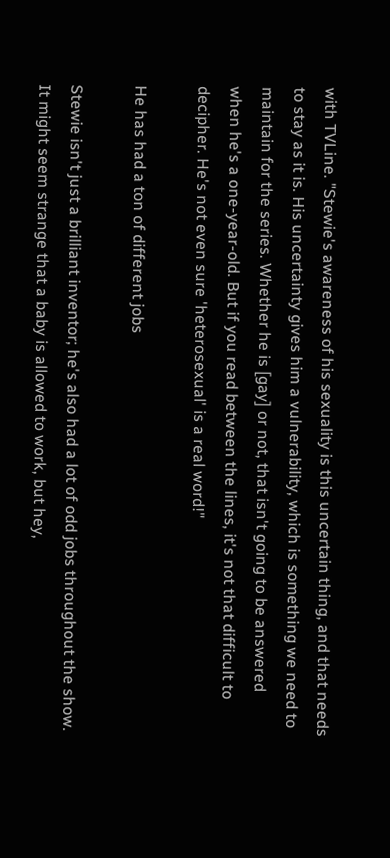with TVLine. "Stewie's awareness of his sexuality is this uncertain thing, and that needs to stay as it is. His uncertainty gives him a vulnerability, which is something we need to maintain for the series. Whether he is [gay] or not, that isn't going to be answered when he's a one-year-old. But if you read between the lines, it's not that difficult to decipher. He's not even sure 'heterosexual' is a real word!"

He has had a ton of different jobs

Stewie isn't just a brilliant inventor; he's also had a lot of odd jobs throughout the show. It might seem strange that a baby is allowed to work, but hey,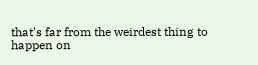that's far from the weirdest thing to happen on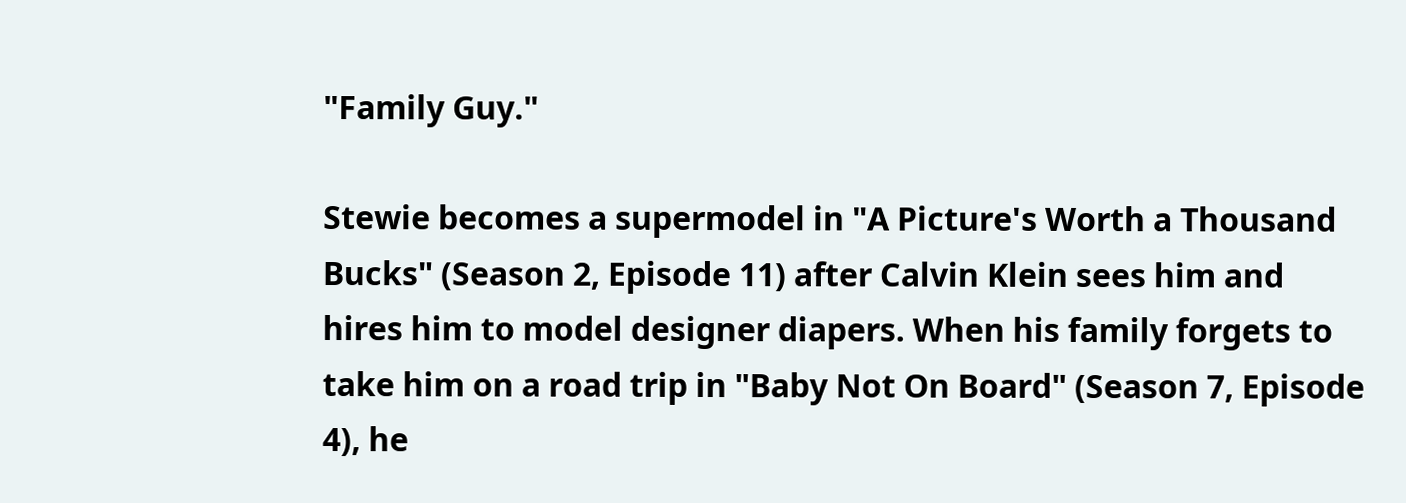"Family Guy."

Stewie becomes a supermodel in "A Picture's Worth a Thousand Bucks" (Season 2, Episode 11) after Calvin Klein sees him and hires him to model designer diapers. When his family forgets to take him on a road trip in "Baby Not On Board" (Season 7, Episode 4), he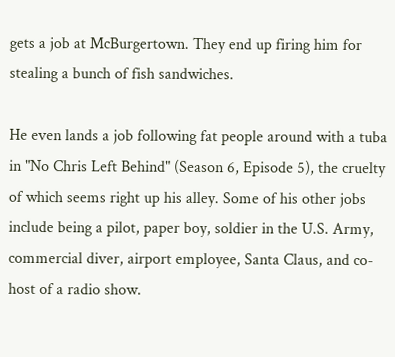gets a job at McBurgertown. They end up firing him for stealing a bunch of fish sandwiches.

He even lands a job following fat people around with a tuba in "No Chris Left Behind" (Season 6, Episode 5), the cruelty of which seems right up his alley. Some of his other jobs include being a pilot, paper boy, soldier in the U.S. Army, commercial diver, airport employee, Santa Claus, and co-host of a radio show.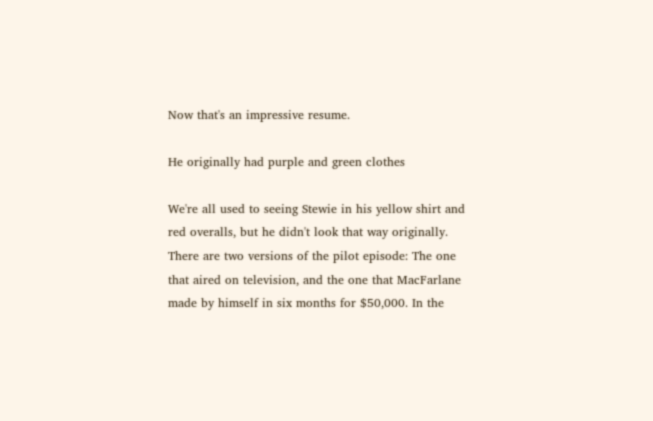Now that's an impressive resume.

He originally had purple and green clothes

We're all used to seeing Stewie in his yellow shirt and red overalls, but he didn't look that way originally. There are two versions of the pilot episode: The one that aired on television, and the one that MacFarlane made by himself in six months for $50,000. In the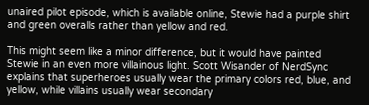unaired pilot episode, which is available online, Stewie had a purple shirt and green overalls rather than yellow and red.

This might seem like a minor difference, but it would have painted Stewie in an even more villainous light. Scott Wisander of NerdSync explains that superheroes usually wear the primary colors red, blue, and yellow, while villains usually wear secondary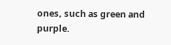ones, such as green and purple.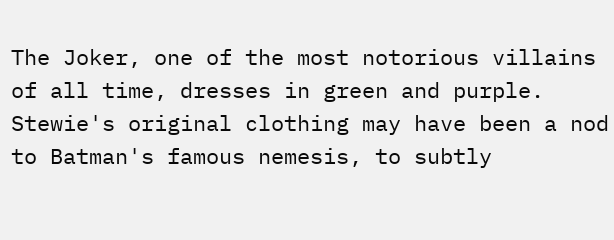The Joker, one of the most notorious villains of all time, dresses in green and purple. Stewie's original clothing may have been a nod to Batman's famous nemesis, to subtly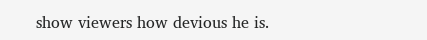show viewers how devious he is.